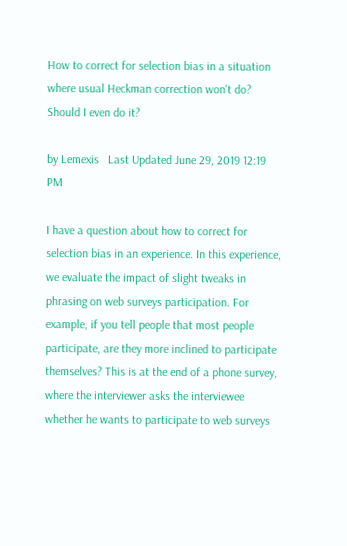How to correct for selection bias in a situation where usual Heckman correction won't do? Should I even do it?

by Lemexis   Last Updated June 29, 2019 12:19 PM

I have a question about how to correct for selection bias in an experience. In this experience, we evaluate the impact of slight tweaks in phrasing on web surveys participation. For example, if you tell people that most people participate, are they more inclined to participate themselves? This is at the end of a phone survey, where the interviewer asks the interviewee whether he wants to participate to web surveys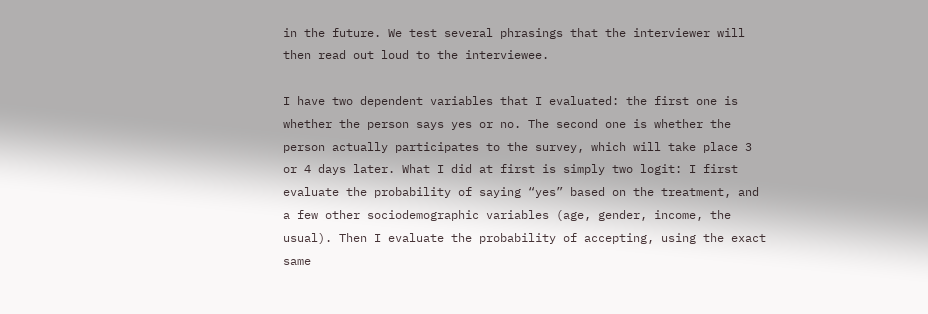in the future. We test several phrasings that the interviewer will then read out loud to the interviewee.

I have two dependent variables that I evaluated: the first one is whether the person says yes or no. The second one is whether the person actually participates to the survey, which will take place 3 or 4 days later. What I did at first is simply two logit: I first evaluate the probability of saying “yes” based on the treatment, and a few other sociodemographic variables (age, gender, income, the usual). Then I evaluate the probability of accepting, using the exact same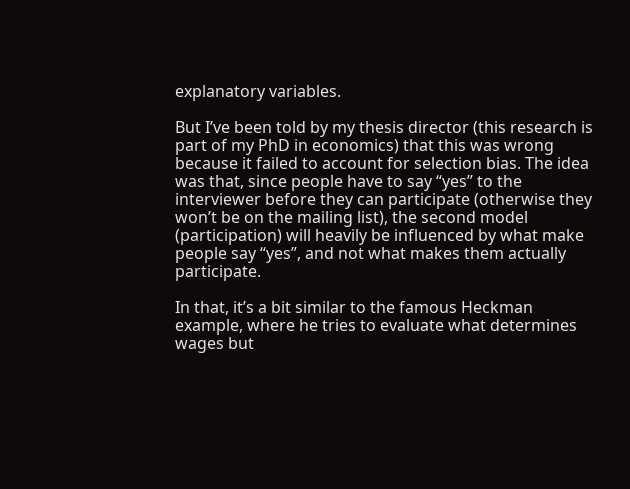explanatory variables.

But I’ve been told by my thesis director (this research is part of my PhD in economics) that this was wrong because it failed to account for selection bias. The idea was that, since people have to say “yes” to the interviewer before they can participate (otherwise they won’t be on the mailing list), the second model (participation) will heavily be influenced by what make people say “yes”, and not what makes them actually participate.

In that, it’s a bit similar to the famous Heckman example, where he tries to evaluate what determines wages but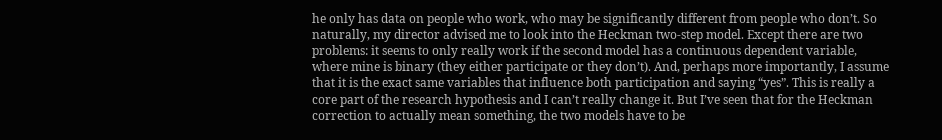he only has data on people who work, who may be significantly different from people who don’t. So naturally, my director advised me to look into the Heckman two-step model. Except there are two problems: it seems to only really work if the second model has a continuous dependent variable, where mine is binary (they either participate or they don’t). And, perhaps more importantly, I assume that it is the exact same variables that influence both participation and saying “yes”. This is really a core part of the research hypothesis and I can’t really change it. But I’ve seen that for the Heckman correction to actually mean something, the two models have to be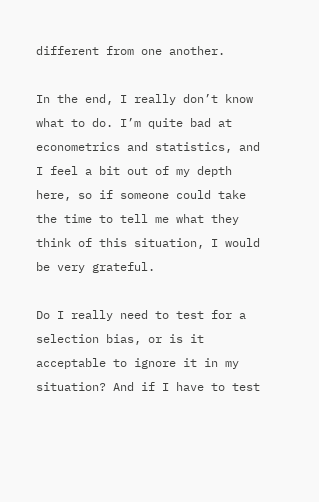different from one another.

In the end, I really don’t know what to do. I’m quite bad at econometrics and statistics, and I feel a bit out of my depth here, so if someone could take the time to tell me what they think of this situation, I would be very grateful.

Do I really need to test for a selection bias, or is it acceptable to ignore it in my situation? And if I have to test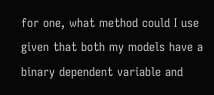for one, what method could I use given that both my models have a binary dependent variable and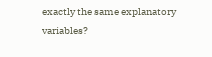exactly the same explanatory variables?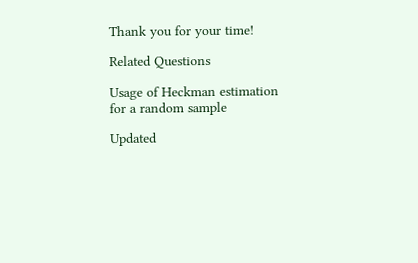Thank you for your time!

Related Questions

Usage of Heckman estimation for a random sample

Updated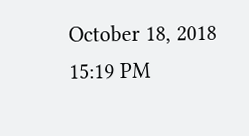October 18, 2018 15:19 PM